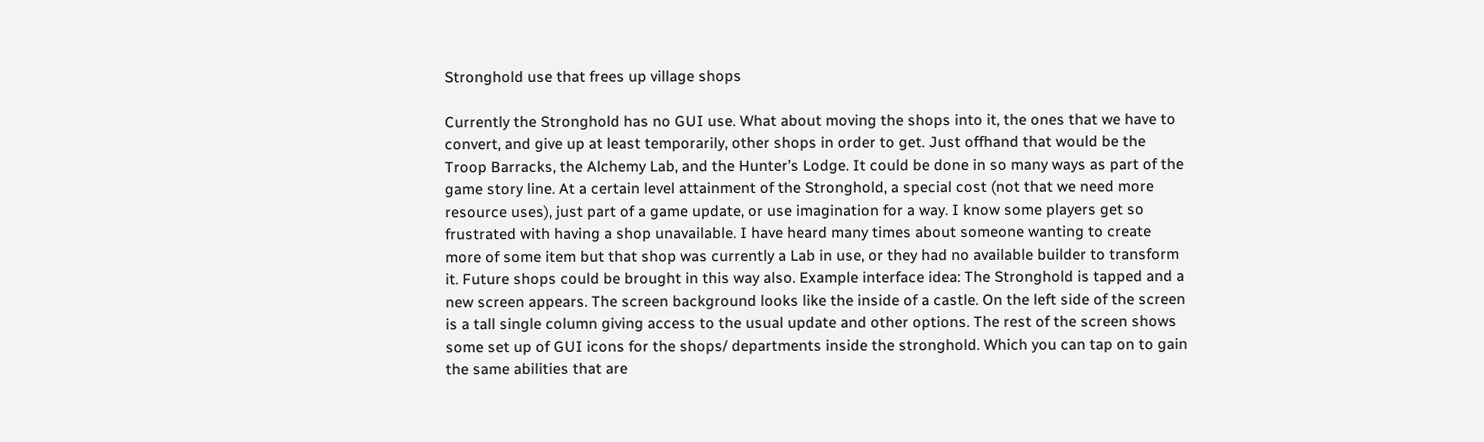Stronghold use that frees up village shops

Currently the Stronghold has no GUI use. What about moving the shops into it, the ones that we have to convert, and give up at least temporarily, other shops in order to get. Just offhand that would be the Troop Barracks, the Alchemy Lab, and the Hunter’s Lodge. It could be done in so many ways as part of the game story line. At a certain level attainment of the Stronghold, a special cost (not that we need more resource uses), just part of a game update, or use imagination for a way. I know some players get so frustrated with having a shop unavailable. I have heard many times about someone wanting to create more of some item but that shop was currently a Lab in use, or they had no available builder to transform it. Future shops could be brought in this way also. Example interface idea: The Stronghold is tapped and a new screen appears. The screen background looks like the inside of a castle. On the left side of the screen is a tall single column giving access to the usual update and other options. The rest of the screen shows some set up of GUI icons for the shops/ departments inside the stronghold. Which you can tap on to gain the same abilities that are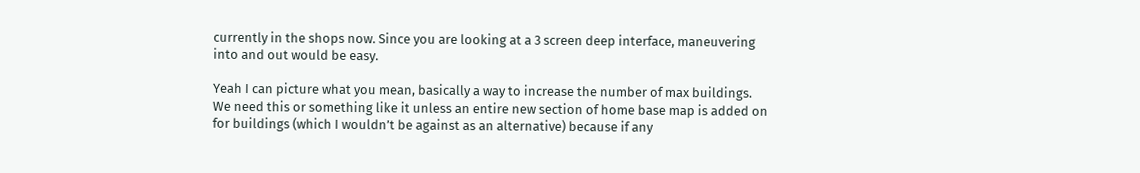currently in the shops now. Since you are looking at a 3 screen deep interface, maneuvering into and out would be easy.

Yeah I can picture what you mean, basically a way to increase the number of max buildings.
We need this or something like it unless an entire new section of home base map is added on for buildings (which I wouldn’t be against as an alternative) because if any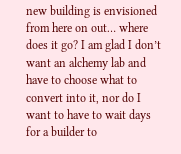new building is envisioned from here on out… where does it go? I am glad I don’t want an alchemy lab and have to choose what to convert into it, nor do I want to have to wait days for a builder to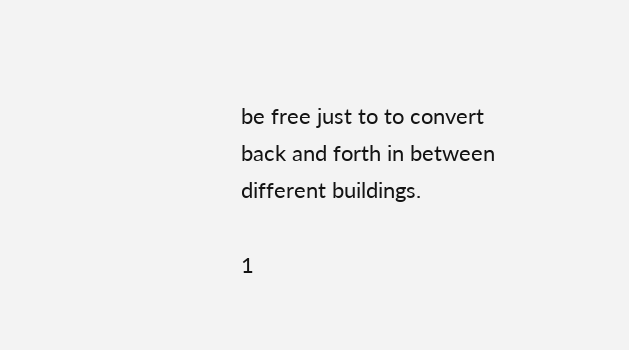be free just to to convert back and forth in between different buildings.

1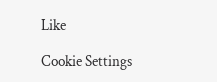Like

Cookie Settings